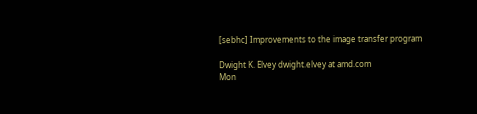[sebhc] Improvements to the image transfer program

Dwight K. Elvey dwight.elvey at amd.com
Mon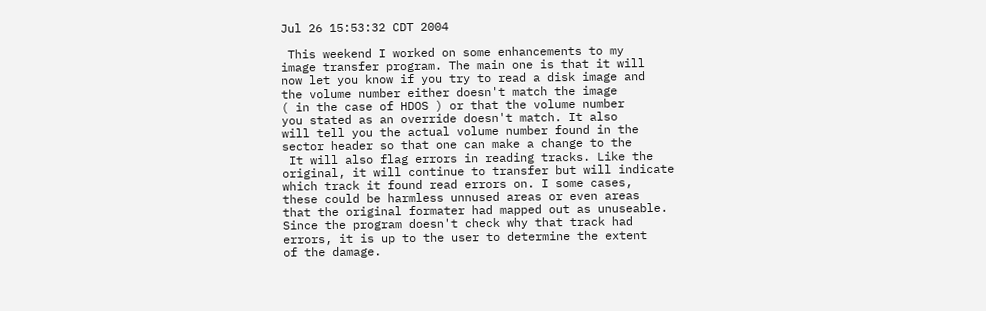Jul 26 15:53:32 CDT 2004

 This weekend I worked on some enhancements to my
image transfer program. The main one is that it will
now let you know if you try to read a disk image and
the volume number either doesn't match the image
( in the case of HDOS ) or that the volume number
you stated as an override doesn't match. It also
will tell you the actual volume number found in the
sector header so that one can make a change to the
 It will also flag errors in reading tracks. Like the
original, it will continue to transfer but will indicate
which track it found read errors on. I some cases,
these could be harmless unnused areas or even areas
that the original formater had mapped out as unuseable.
Since the program doesn't check why that track had
errors, it is up to the user to determine the extent
of the damage.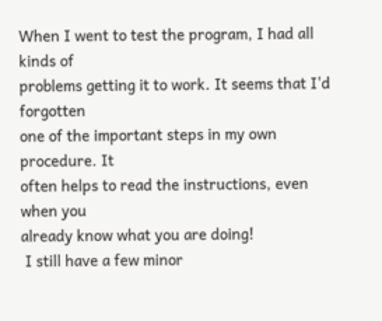When I went to test the program, I had all kinds of
problems getting it to work. It seems that I'd forgotten
one of the important steps in my own procedure. It
often helps to read the instructions, even when you
already know what you are doing!
 I still have a few minor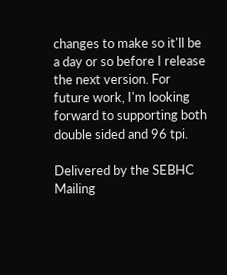changes to make so it'll be
a day or so before I release the next version. For
future work, I'm looking forward to supporting both
double sided and 96 tpi.

Delivered by the SEBHC Mailing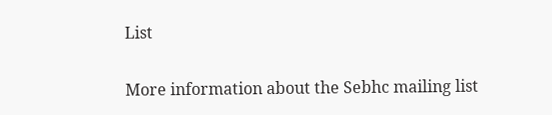List

More information about the Sebhc mailing list